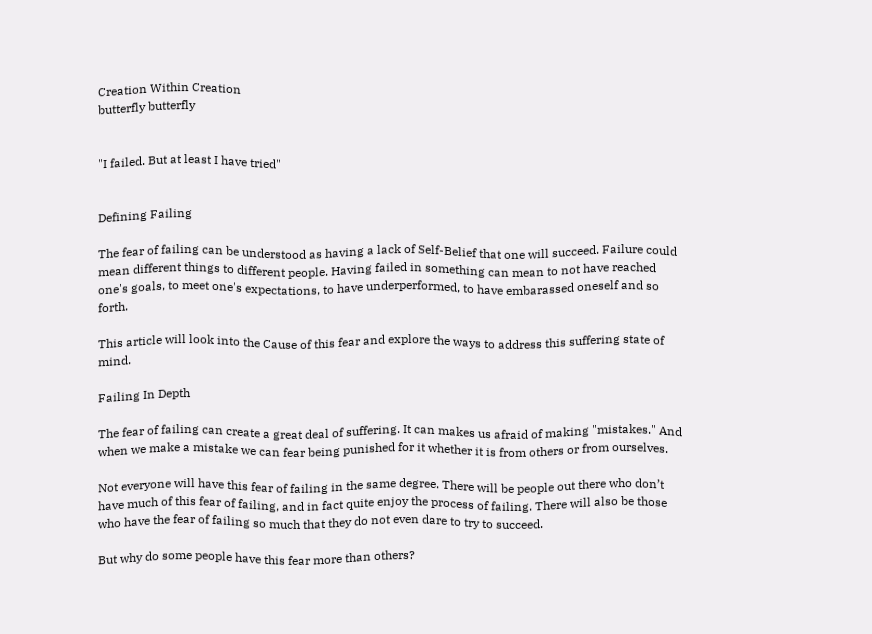Creation Within Creation
butterfly butterfly


"I failed. But at least I have tried"


Defining Failing

The fear of failing can be understood as having a lack of Self-Belief that one will succeed. Failure could mean different things to different people. Having failed in something can mean to not have reached one's goals, to meet one's expectations, to have underperformed, to have embarassed oneself and so forth.

This article will look into the Cause of this fear and explore the ways to address this suffering state of mind.

Failing In Depth

The fear of failing can create a great deal of suffering. It can makes us afraid of making "mistakes." And when we make a mistake we can fear being punished for it whether it is from others or from ourselves.

Not everyone will have this fear of failing in the same degree. There will be people out there who don’t have much of this fear of failing, and in fact quite enjoy the process of failing. There will also be those who have the fear of failing so much that they do not even dare to try to succeed.

But why do some people have this fear more than others?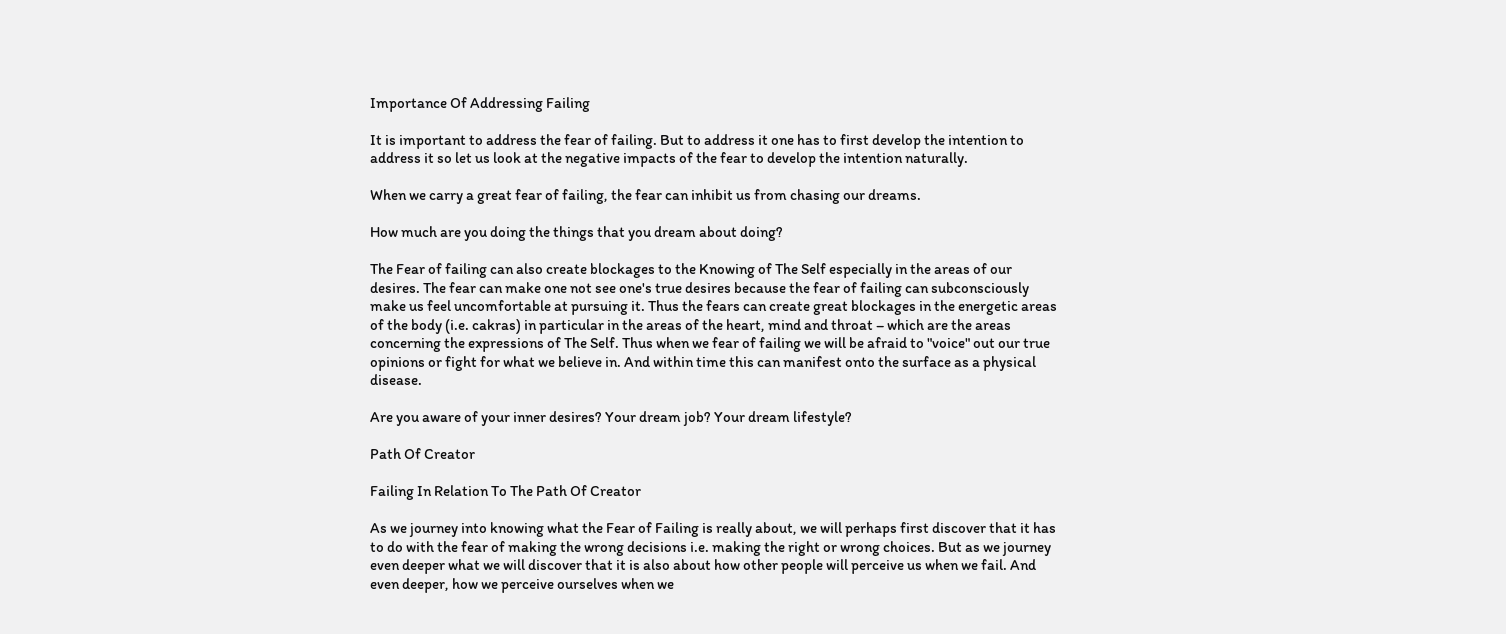Importance Of Addressing Failing

It is important to address the fear of failing. But to address it one has to first develop the intention to address it so let us look at the negative impacts of the fear to develop the intention naturally.

When we carry a great fear of failing, the fear can inhibit us from chasing our dreams.

How much are you doing the things that you dream about doing?

The Fear of failing can also create blockages to the Knowing of The Self especially in the areas of our desires. The fear can make one not see one's true desires because the fear of failing can subconsciously make us feel uncomfortable at pursuing it. Thus the fears can create great blockages in the energetic areas of the body (i.e. cakras) in particular in the areas of the heart, mind and throat – which are the areas concerning the expressions of The Self. Thus when we fear of failing we will be afraid to "voice" out our true opinions or fight for what we believe in. And within time this can manifest onto the surface as a physical disease.

Are you aware of your inner desires? Your dream job? Your dream lifestyle?

Path Of Creator

Failing In Relation To The Path Of Creator

As we journey into knowing what the Fear of Failing is really about, we will perhaps first discover that it has to do with the fear of making the wrong decisions i.e. making the right or wrong choices. But as we journey even deeper what we will discover that it is also about how other people will perceive us when we fail. And even deeper, how we perceive ourselves when we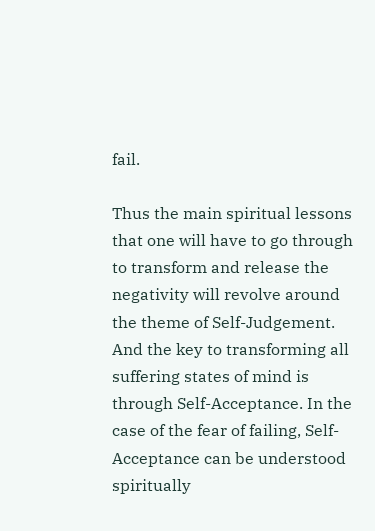fail.

Thus the main spiritual lessons that one will have to go through to transform and release the negativity will revolve around the theme of Self-Judgement. And the key to transforming all suffering states of mind is through Self-Acceptance. In the case of the fear of failing, Self-Acceptance can be understood spiritually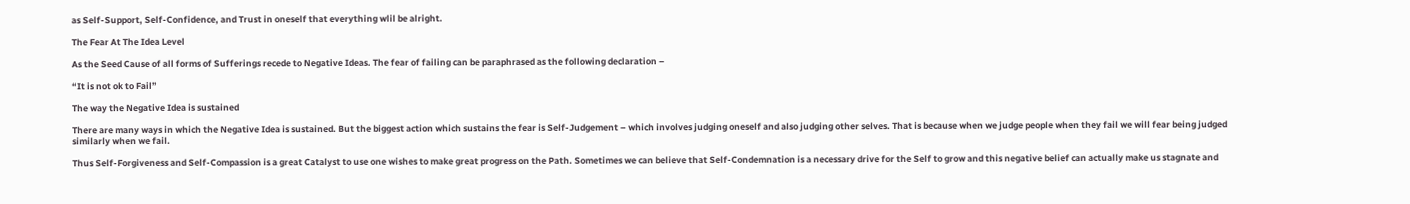as Self-Support, Self-Confidence, and Trust in oneself that everything wlil be alright.

The Fear At The Idea Level

As the Seed Cause of all forms of Sufferings recede to Negative Ideas. The fear of failing can be paraphrased as the following declaration –

“It is not ok to Fail”

The way the Negative Idea is sustained

There are many ways in which the Negative Idea is sustained. But the biggest action which sustains the fear is Self-Judgement – which involves judging oneself and also judging other selves. That is because when we judge people when they fail we will fear being judged similarly when we fail.

Thus Self-Forgiveness and Self-Compassion is a great Catalyst to use one wishes to make great progress on the Path. Sometimes we can believe that Self-Condemnation is a necessary drive for the Self to grow and this negative belief can actually make us stagnate and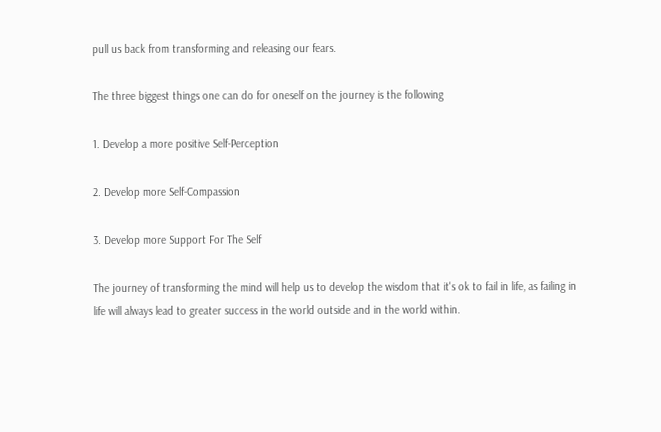pull us back from transforming and releasing our fears.

The three biggest things one can do for oneself on the journey is the following

1. Develop a more positive Self-Perception

2. Develop more Self-Compassion

3. Develop more Support For The Self

The journey of transforming the mind will help us to develop the wisdom that it's ok to fail in life, as failing in life will always lead to greater success in the world outside and in the world within.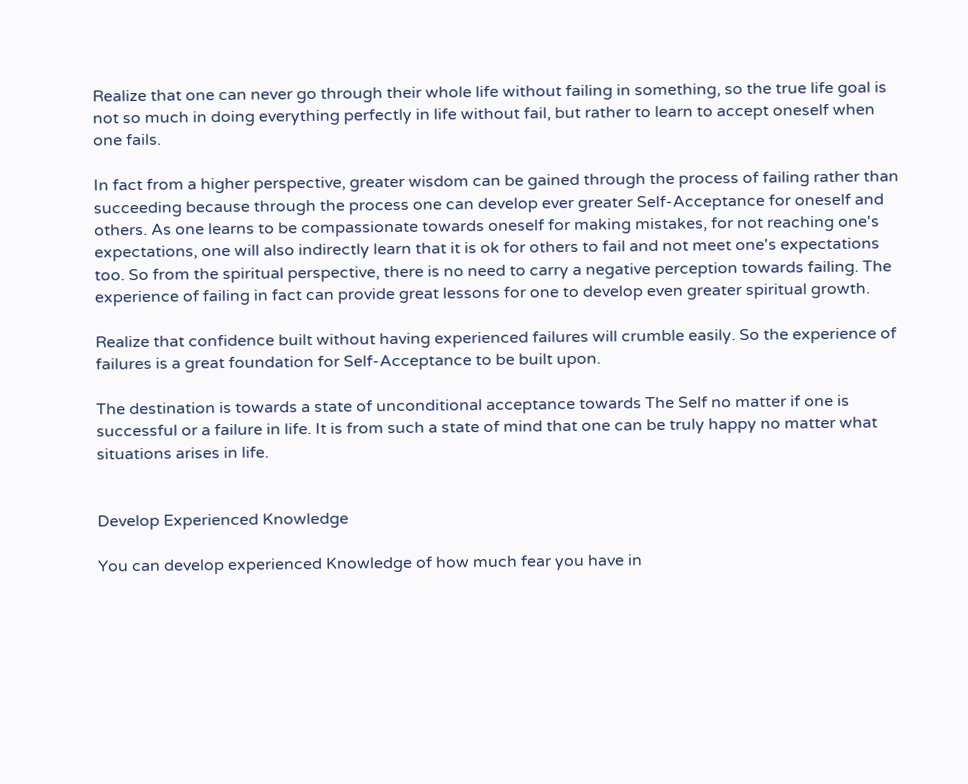Realize that one can never go through their whole life without failing in something, so the true life goal is not so much in doing everything perfectly in life without fail, but rather to learn to accept oneself when one fails.

In fact from a higher perspective, greater wisdom can be gained through the process of failing rather than succeeding because through the process one can develop ever greater Self-Acceptance for oneself and others. As one learns to be compassionate towards oneself for making mistakes, for not reaching one's expectations, one will also indirectly learn that it is ok for others to fail and not meet one's expectations too. So from the spiritual perspective, there is no need to carry a negative perception towards failing. The experience of failing in fact can provide great lessons for one to develop even greater spiritual growth.

Realize that confidence built without having experienced failures will crumble easily. So the experience of failures is a great foundation for Self-Acceptance to be built upon.

The destination is towards a state of unconditional acceptance towards The Self no matter if one is successful or a failure in life. It is from such a state of mind that one can be truly happy no matter what situations arises in life.


Develop Experienced Knowledge

You can develop experienced Knowledge of how much fear you have in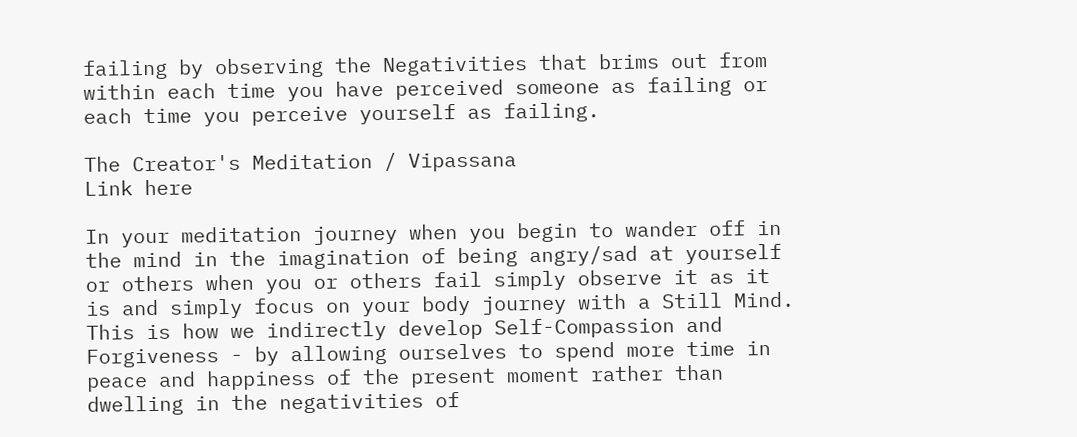failing by observing the Negativities that brims out from within each time you have perceived someone as failing or each time you perceive yourself as failing.

The Creator's Meditation / Vipassana
Link here

In your meditation journey when you begin to wander off in the mind in the imagination of being angry/sad at yourself or others when you or others fail simply observe it as it is and simply focus on your body journey with a Still Mind. This is how we indirectly develop Self-Compassion and Forgiveness - by allowing ourselves to spend more time in peace and happiness of the present moment rather than dwelling in the negativities of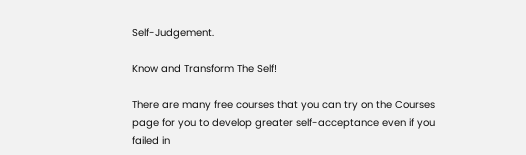Self-Judgement.

Know and Transform The Self!

There are many free courses that you can try on the Courses page for you to develop greater self-acceptance even if you failed in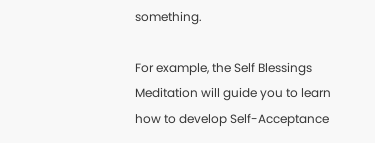something.

For example, the Self Blessings Meditation will guide you to learn how to develop Self-Acceptance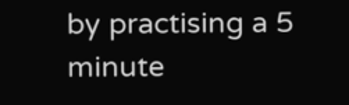by practising a 5 minute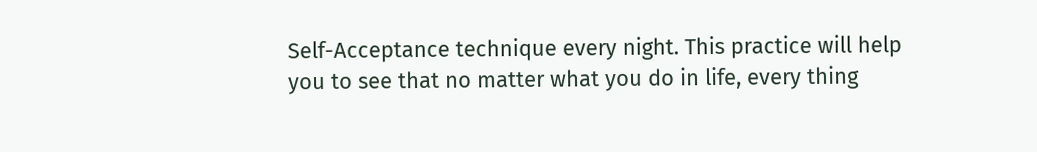Self-Acceptance technique every night. This practice will help you to see that no matter what you do in life, every thing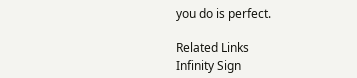you do is perfect.

Related Links
Infinity Sign